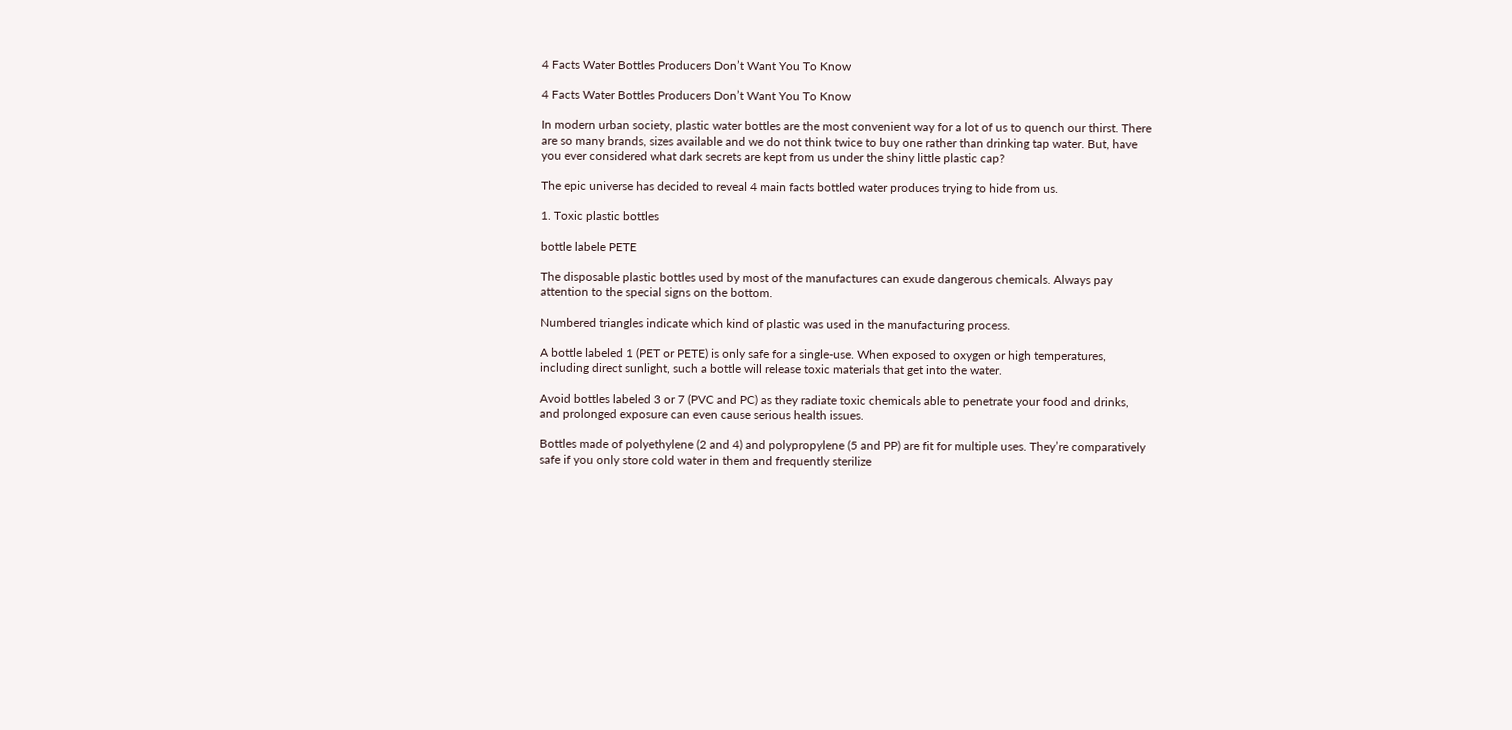4 Facts Water Bottles Producers Don’t Want You To Know

4 Facts Water Bottles Producers Don’t Want You To Know

In modern urban society, plastic water bottles are the most convenient way for a lot of us to quench our thirst. There are so many brands, sizes available and we do not think twice to buy one rather than drinking tap water. But, have you ever considered what dark secrets are kept from us under the shiny little plastic cap?

The epic universe has decided to reveal 4 main facts bottled water produces trying to hide from us.

1. Toxic plastic bottles

bottle labele PETE

The disposable plastic bottles used by most of the manufactures can exude dangerous chemicals. Always pay attention to the special signs on the bottom.

Numbered triangles indicate which kind of plastic was used in the manufacturing process.

A bottle labeled 1 (PET or PETE) is only safe for a single-use. When exposed to oxygen or high temperatures, including direct sunlight, such a bottle will release toxic materials that get into the water.

Avoid bottles labeled 3 or 7 (PVC and PC) as they radiate toxic chemicals able to penetrate your food and drinks, and prolonged exposure can even cause serious health issues.

Bottles made of polyethylene (2 and 4) and polypropylene (5 and PP) are fit for multiple uses. They’re comparatively safe if you only store cold water in them and frequently sterilize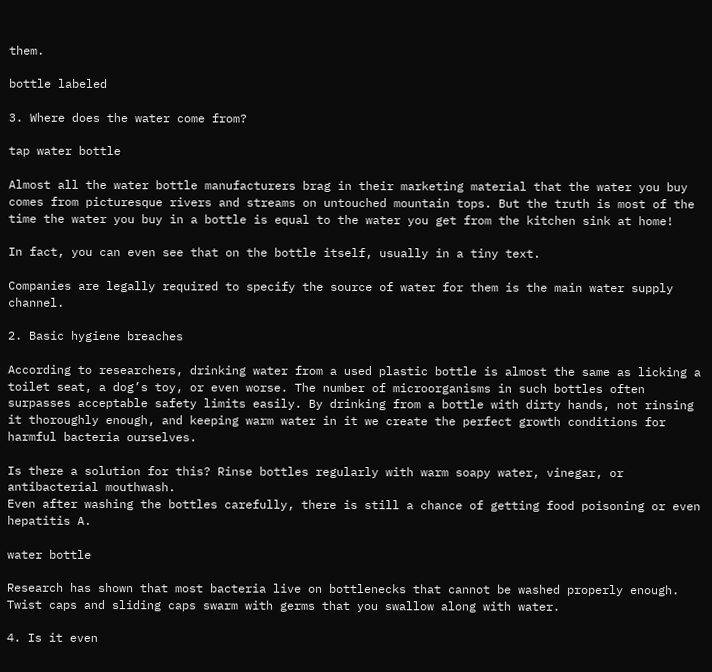them.

bottle labeled

3. Where does the water come from?

tap water bottle

Almost all the water bottle manufacturers brag in their marketing material that the water you buy comes from picturesque rivers and streams on untouched mountain tops. But the truth is most of the time the water you buy in a bottle is equal to the water you get from the kitchen sink at home!

In fact, you can even see that on the bottle itself, usually in a tiny text.

Companies are legally required to specify the source of water for them is the main water supply channel.

2. Basic hygiene breaches

According to researchers, drinking water from a used plastic bottle is almost the same as licking a toilet seat, a dog’s toy, or even worse. The number of microorganisms in such bottles often surpasses acceptable safety limits easily. By drinking from a bottle with dirty hands, not rinsing it thoroughly enough, and keeping warm water in it we create the perfect growth conditions for harmful bacteria ourselves.

Is there a solution for this? Rinse bottles regularly with warm soapy water, vinegar, or antibacterial mouthwash.
Even after washing the bottles carefully, there is still a chance of getting food poisoning or even hepatitis A.

water bottle

Research has shown that most bacteria live on bottlenecks that cannot be washed properly enough. Twist caps and sliding caps swarm with germs that you swallow along with water.

4. Is it even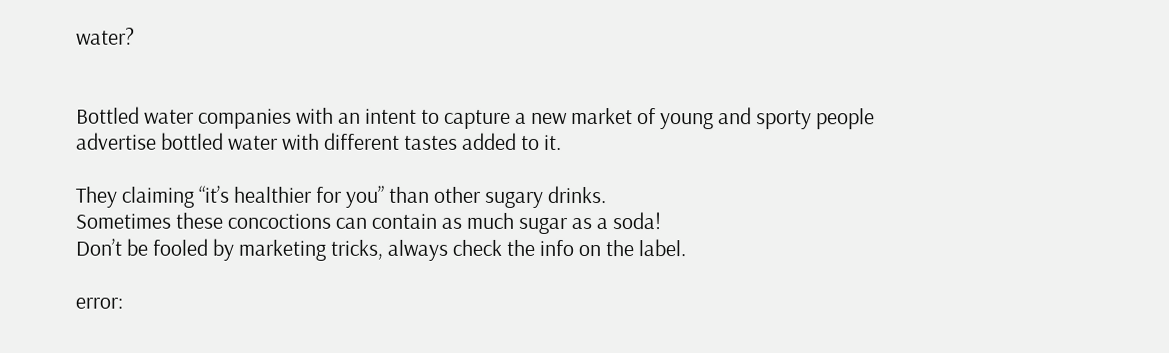water?


Bottled water companies with an intent to capture a new market of young and sporty people advertise bottled water with different tastes added to it.

They claiming “it’s healthier for you” than other sugary drinks.
Sometimes these concoctions can contain as much sugar as a soda!
Don’t be fooled by marketing tricks, always check the info on the label.

error: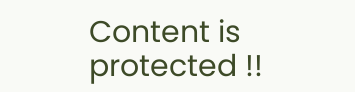Content is protected !!